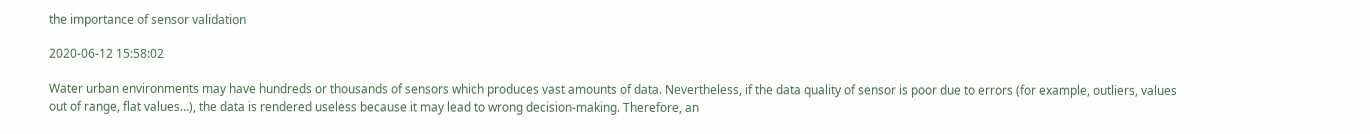the importance of sensor validation

2020-06-12 15:58:02

Water urban environments may have hundreds or thousands of sensors which produces vast amounts of data. Nevertheless, if the data quality of sensor is poor due to errors (for example, outliers, values out of range, flat values…), the data is rendered useless because it may lead to wrong decision-making. Therefore, an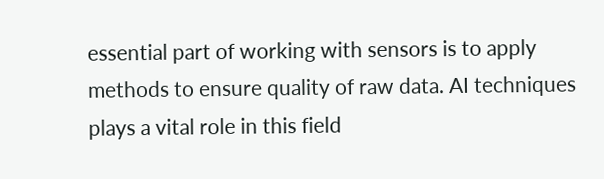essential part of working with sensors is to apply methods to ensure quality of raw data. AI techniques plays a vital role in this field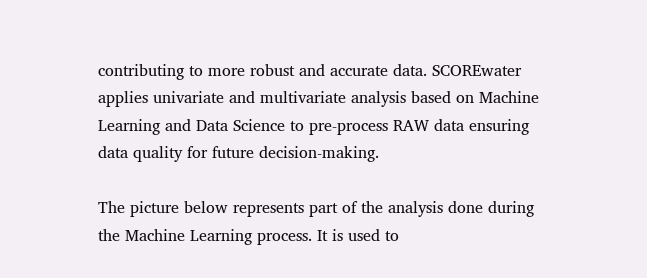contributing to more robust and accurate data. SCOREwater applies univariate and multivariate analysis based on Machine Learning and Data Science to pre-process RAW data ensuring data quality for future decision-making.

The picture below represents part of the analysis done during the Machine Learning process. It is used to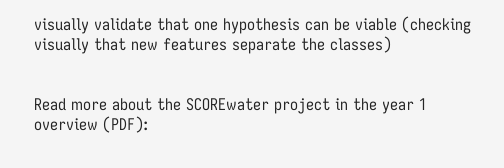visually validate that one hypothesis can be viable (checking visually that new features separate the classes)


Read more about the SCOREwater project in the year 1 overview (PDF):